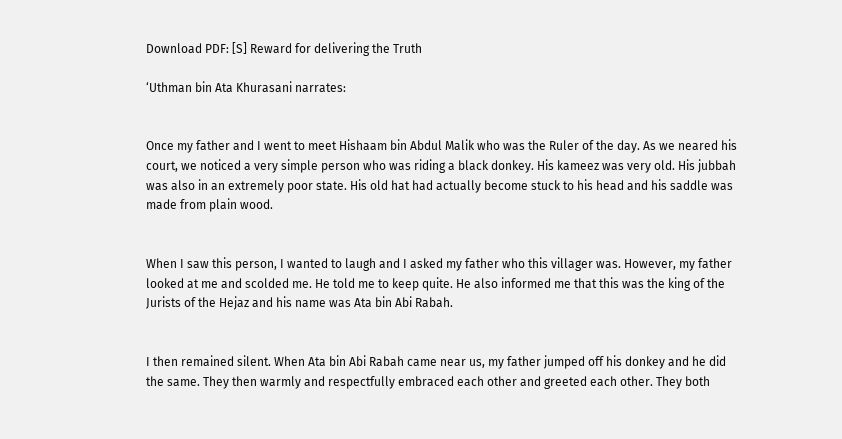Download PDF: [S] Reward for delivering the Truth

‘Uthman bin Ata Khurasani narrates:


Once my father and I went to meet Hishaam bin Abdul Malik who was the Ruler of the day. As we neared his court, we noticed a very simple person who was riding a black donkey. His kameez was very old. His jubbah was also in an extremely poor state. His old hat had actually become stuck to his head and his saddle was made from plain wood.


When I saw this person, I wanted to laugh and I asked my father who this villager was. However, my father looked at me and scolded me. He told me to keep quite. He also informed me that this was the king of the Jurists of the Hejaz and his name was Ata bin Abi Rabah.


I then remained silent. When Ata bin Abi Rabah came near us, my father jumped off his donkey and he did the same. They then warmly and respectfully embraced each other and greeted each other. They both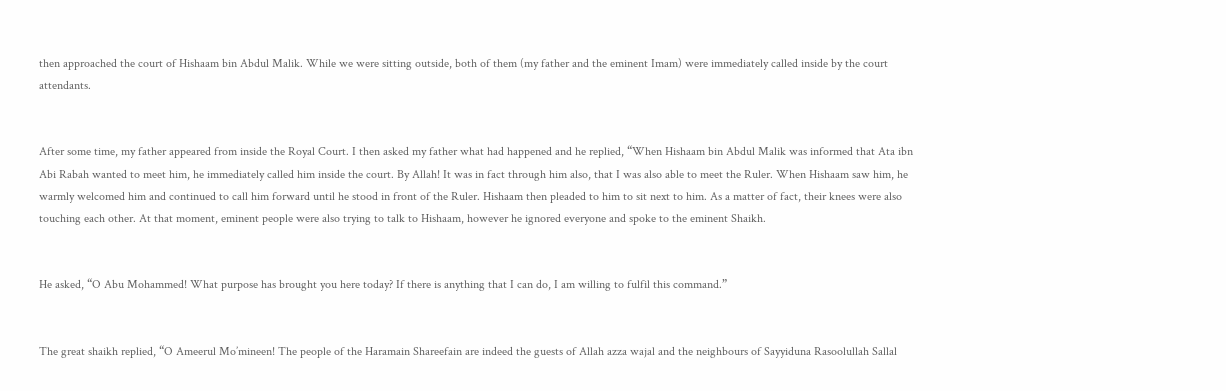then approached the court of Hishaam bin Abdul Malik. While we were sitting outside, both of them (my father and the eminent Imam) were immediately called inside by the court attendants.


After some time, my father appeared from inside the Royal Court. I then asked my father what had happened and he replied, “When Hishaam bin Abdul Malik was informed that Ata ibn Abi Rabah wanted to meet him, he immediately called him inside the court. By Allah! It was in fact through him also, that I was also able to meet the Ruler. When Hishaam saw him, he warmly welcomed him and continued to call him forward until he stood in front of the Ruler. Hishaam then pleaded to him to sit next to him. As a matter of fact, their knees were also touching each other. At that moment, eminent people were also trying to talk to Hishaam, however he ignored everyone and spoke to the eminent Shaikh.


He asked, “O Abu Mohammed! What purpose has brought you here today? If there is anything that I can do, I am willing to fulfil this command.”


The great shaikh replied, “O Ameerul Mo’mineen! The people of the Haramain Shareefain are indeed the guests of Allah azza wajal and the neighbours of Sayyiduna Rasoolullah Sallal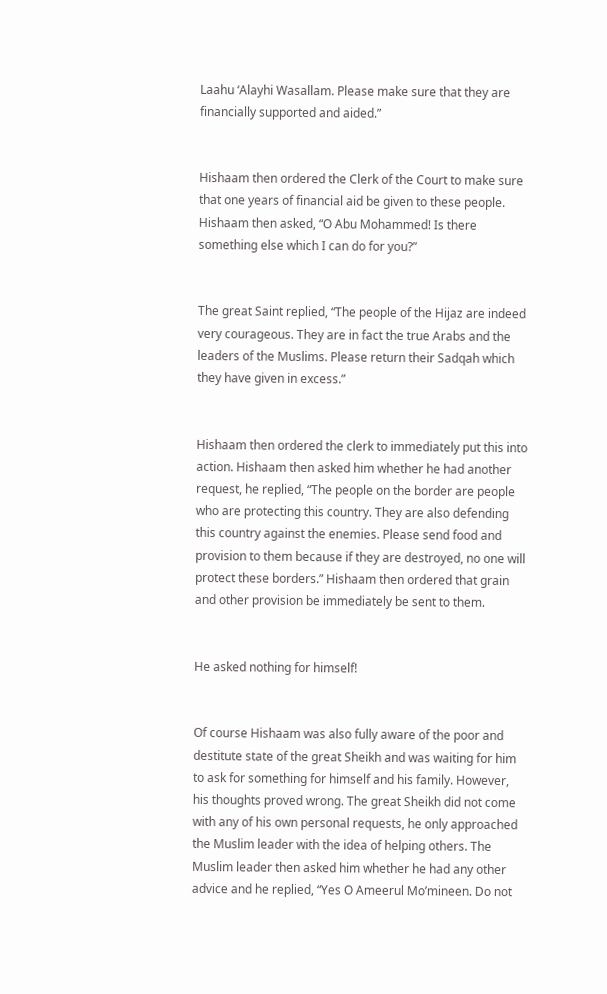Laahu ‘Alayhi Wasallam. Please make sure that they are financially supported and aided.”


Hishaam then ordered the Clerk of the Court to make sure that one years of financial aid be given to these people. Hishaam then asked, “O Abu Mohammed! Is there something else which I can do for you?”


The great Saint replied, “The people of the Hijaz are indeed very courageous. They are in fact the true Arabs and the leaders of the Muslims. Please return their Sadqah which they have given in excess.”


Hishaam then ordered the clerk to immediately put this into action. Hishaam then asked him whether he had another request, he replied, “The people on the border are people who are protecting this country. They are also defending this country against the enemies. Please send food and provision to them because if they are destroyed, no one will protect these borders.” Hishaam then ordered that grain and other provision be immediately be sent to them.


He asked nothing for himself!


Of course Hishaam was also fully aware of the poor and destitute state of the great Sheikh and was waiting for him to ask for something for himself and his family. However, his thoughts proved wrong. The great Sheikh did not come with any of his own personal requests, he only approached the Muslim leader with the idea of helping others. The Muslim leader then asked him whether he had any other advice and he replied, “Yes O Ameerul Mo’mineen. Do not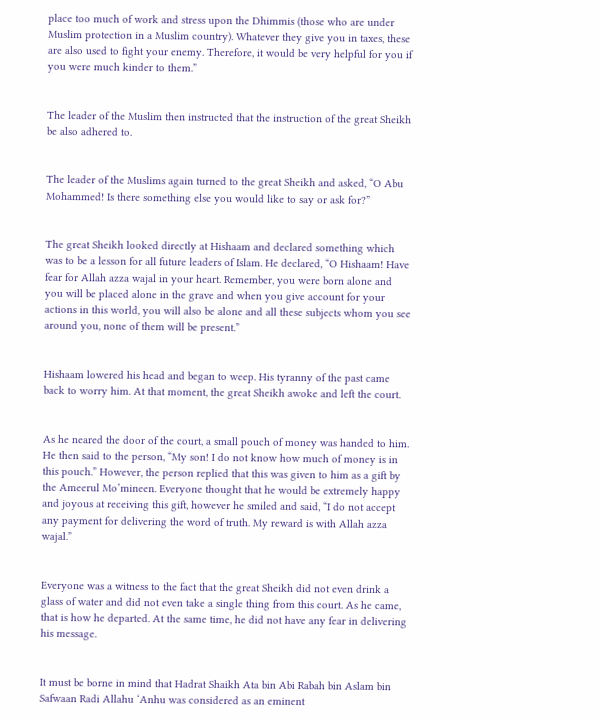place too much of work and stress upon the Dhimmis (those who are under Muslim protection in a Muslim country). Whatever they give you in taxes, these are also used to fight your enemy. Therefore, it would be very helpful for you if you were much kinder to them.”


The leader of the Muslim then instructed that the instruction of the great Sheikh be also adhered to.


The leader of the Muslims again turned to the great Sheikh and asked, “O Abu Mohammed! Is there something else you would like to say or ask for?”


The great Sheikh looked directly at Hishaam and declared something which was to be a lesson for all future leaders of Islam. He declared, “O Hishaam! Have fear for Allah azza wajal in your heart. Remember, you were born alone and you will be placed alone in the grave and when you give account for your actions in this world, you will also be alone and all these subjects whom you see around you, none of them will be present.”


Hishaam lowered his head and began to weep. His tyranny of the past came back to worry him. At that moment, the great Sheikh awoke and left the court.


As he neared the door of the court, a small pouch of money was handed to him. He then said to the person, “My son! I do not know how much of money is in this pouch.” However, the person replied that this was given to him as a gift by the Ameerul Mo’mineen. Everyone thought that he would be extremely happy and joyous at receiving this gift, however he smiled and said, “I do not accept any payment for delivering the word of truth. My reward is with Allah azza wajal.”


Everyone was a witness to the fact that the great Sheikh did not even drink a glass of water and did not even take a single thing from this court. As he came, that is how he departed. At the same time, he did not have any fear in delivering his message.


It must be borne in mind that Hadrat Shaikh Ata bin Abi Rabah bin Aslam bin Safwaan Radi Allahu ‘Anhu was considered as an eminent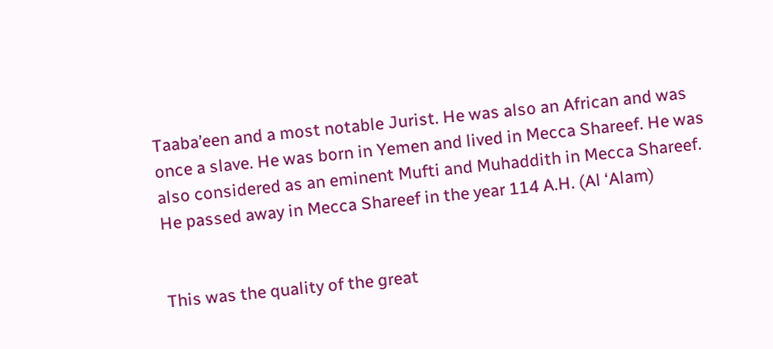Taaba’een and a most notable Jurist. He was also an African and was once a slave. He was born in Yemen and lived in Mecca Shareef. He was also considered as an eminent Mufti and Muhaddith in Mecca Shareef. He passed away in Mecca Shareef in the year 114 A.H. (Al ‘Alam)


This was the quality of the great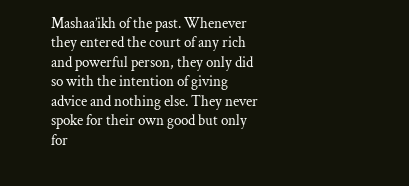Mashaa’ikh of the past. Whenever they entered the court of any rich and powerful person, they only did so with the intention of giving advice and nothing else. They never spoke for their own good but only for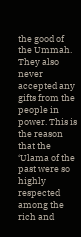the good of the Ummah. They also never accepted any gifts from the people in power. This is the reason that the ‘Ulama of the past were so highly respected among the rich and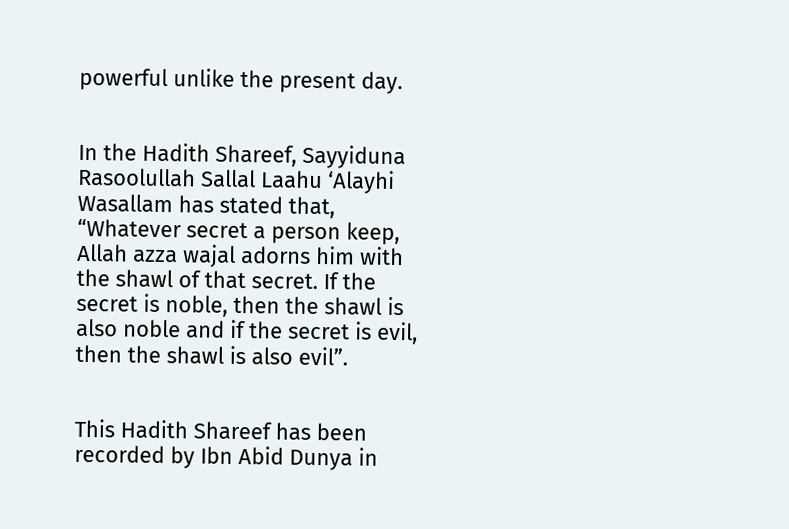powerful unlike the present day.


In the Hadith Shareef, Sayyiduna Rasoolullah Sallal Laahu ‘Alayhi Wasallam has stated that, “Whatever secret a person keep, Allah azza wajal adorns him with the shawl of that secret. If the secret is noble, then the shawl is also noble and if the secret is evil, then the shawl is also evil”.


This Hadith Shareef has been recorded by Ibn Abid Dunya in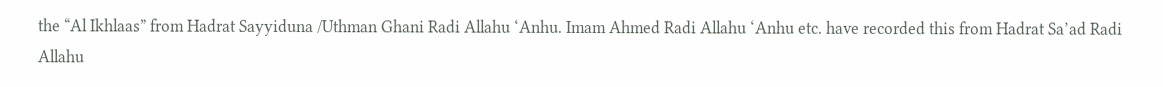the “Al Ikhlaas” from Hadrat Sayyiduna /Uthman Ghani Radi Allahu ‘Anhu. Imam Ahmed Radi Allahu ‘Anhu etc. have recorded this from Hadrat Sa’ad Radi Allahu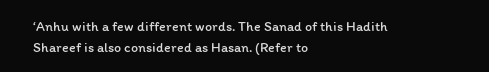‘Anhu with a few different words. The Sanad of this Hadith Shareef is also considered as Hasan. (Refer to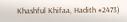Khashful Khifaa, Hadith #2473)